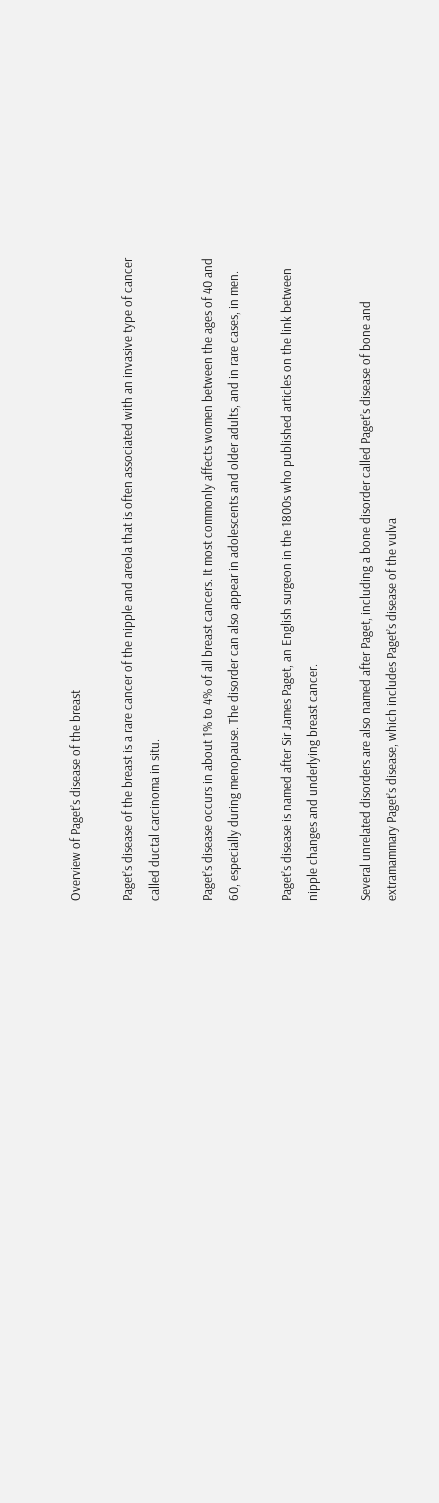Overview of Paget’s disease of the breast

Paget’s disease of the breast is a rare cancer of the nipple and areola that is often associated with an invasive type of cancer called ductal carcinoma in situ.

Paget’s disease occurs in about 1% to 4% of all breast cancers. It most commonly affects women between the ages of 40 and 60, especially during menopause. The disorder can also appear in adolescents and older adults, and in rare cases, in men.

Paget’s disease is named after Sir James Paget, an English surgeon in the 1800s who published articles on the link between nipple changes and underlying breast cancer.

Several unrelated disorders are also named after Paget, including a bone disorder called Paget’s disease of bone and extramammary Paget’s disease, which includes Paget’s disease of the vulva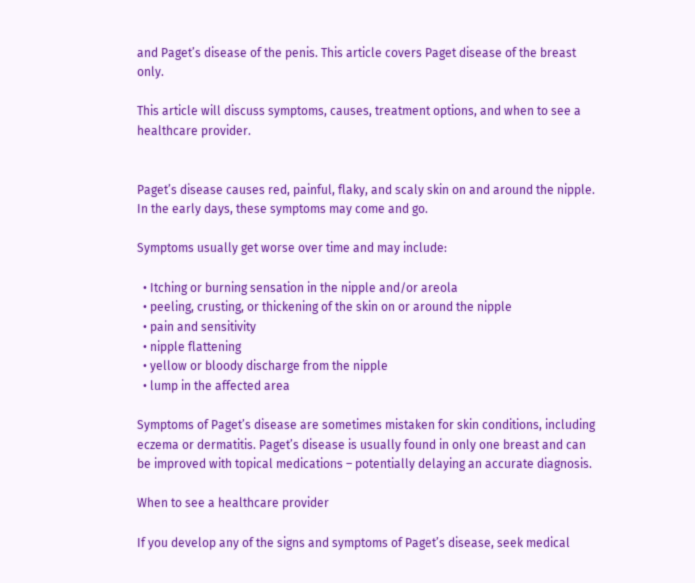and Paget’s disease of the penis. This article covers Paget disease of the breast only.

This article will discuss symptoms, causes, treatment options, and when to see a healthcare provider.


Paget’s disease causes red, painful, flaky, and scaly skin on and around the nipple. In the early days, these symptoms may come and go.

Symptoms usually get worse over time and may include:

  • Itching or burning sensation in the nipple and/or areola
  • peeling, crusting, or thickening of the skin on or around the nipple
  • pain and sensitivity
  • nipple flattening
  • yellow or bloody discharge from the nipple
  • lump in the affected area

Symptoms of Paget’s disease are sometimes mistaken for skin conditions, including eczema or dermatitis. Paget’s disease is usually found in only one breast and can be improved with topical medications – potentially delaying an accurate diagnosis.

When to see a healthcare provider

If you develop any of the signs and symptoms of Paget’s disease, seek medical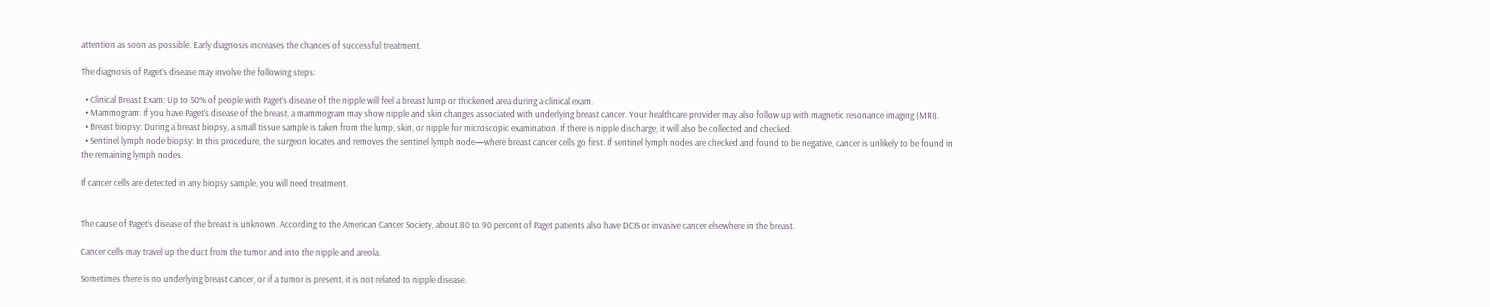attention as soon as possible. Early diagnosis increases the chances of successful treatment.

The diagnosis of Paget’s disease may involve the following steps:

  • Clinical Breast Exam: Up to 50% of people with Paget’s disease of the nipple will feel a breast lump or thickened area during a clinical exam.
  • Mammogram: If you have Paget’s disease of the breast, a mammogram may show nipple and skin changes associated with underlying breast cancer. Your healthcare provider may also follow up with magnetic resonance imaging (MRI).
  • Breast biopsy: During a breast biopsy, a small tissue sample is taken from the lump, skin, or nipple for microscopic examination. If there is nipple discharge, it will also be collected and checked.
  • Sentinel lymph node biopsy: In this procedure, the surgeon locates and removes the sentinel lymph node—where breast cancer cells go first. If sentinel lymph nodes are checked and found to be negative, cancer is unlikely to be found in the remaining lymph nodes.

If cancer cells are detected in any biopsy sample, you will need treatment.


The cause of Paget’s disease of the breast is unknown. According to the American Cancer Society, about 80 to 90 percent of Paget patients also have DCIS or invasive cancer elsewhere in the breast.

Cancer cells may travel up the duct from the tumor and into the nipple and areola.

Sometimes there is no underlying breast cancer, or if a tumor is present, it is not related to nipple disease.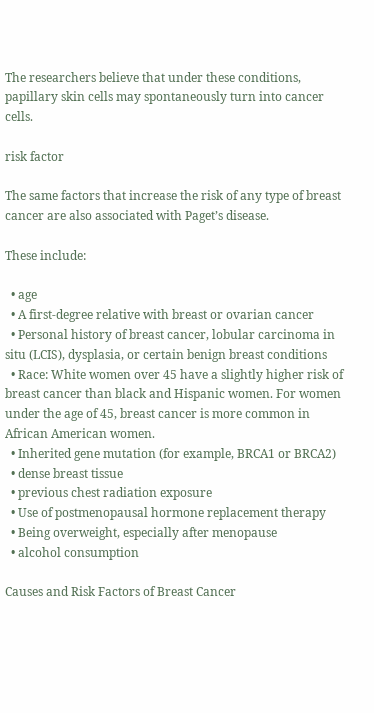The researchers believe that under these conditions, papillary skin cells may spontaneously turn into cancer cells.

risk factor

The same factors that increase the risk of any type of breast cancer are also associated with Paget’s disease.

These include:

  • age
  • A first-degree relative with breast or ovarian cancer
  • Personal history of breast cancer, lobular carcinoma in situ (LCIS), dysplasia, or certain benign breast conditions
  • Race: White women over 45 have a slightly higher risk of breast cancer than black and Hispanic women. For women under the age of 45, breast cancer is more common in African American women.
  • Inherited gene mutation (for example, BRCA1 or BRCA2)
  • dense breast tissue
  • previous chest radiation exposure
  • Use of postmenopausal hormone replacement therapy
  • Being overweight, especially after menopause
  • alcohol consumption

Causes and Risk Factors of Breast Cancer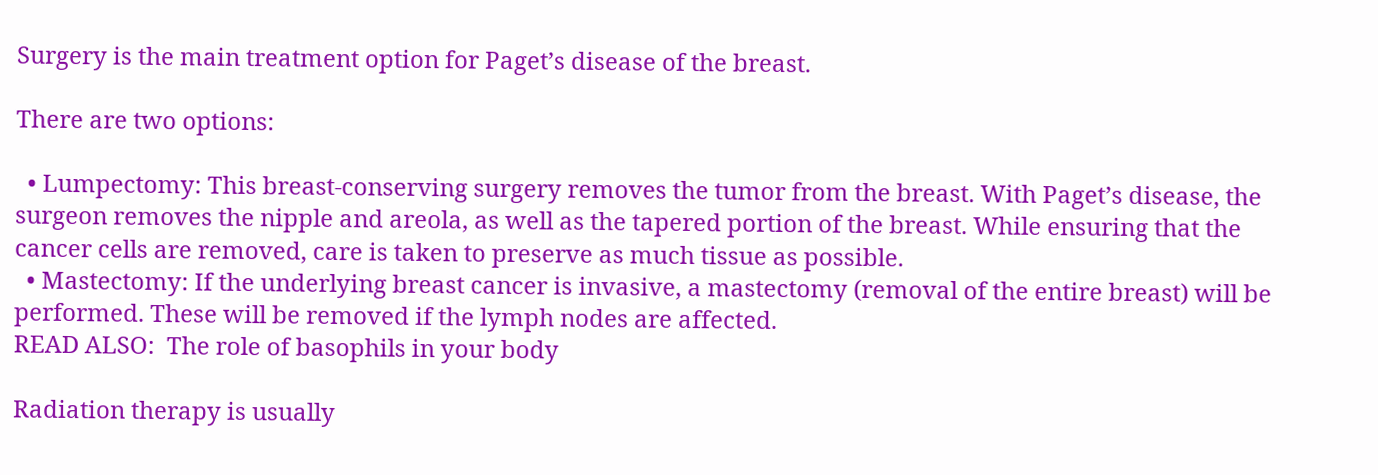Surgery is the main treatment option for Paget’s disease of the breast.

There are two options:

  • Lumpectomy: This breast-conserving surgery removes the tumor from the breast. With Paget’s disease, the surgeon removes the nipple and areola, as well as the tapered portion of the breast. While ensuring that the cancer cells are removed, care is taken to preserve as much tissue as possible.
  • Mastectomy: If the underlying breast cancer is invasive, a mastectomy (removal of the entire breast) will be performed. These will be removed if the lymph nodes are affected.
READ ALSO:  The role of basophils in your body

Radiation therapy is usually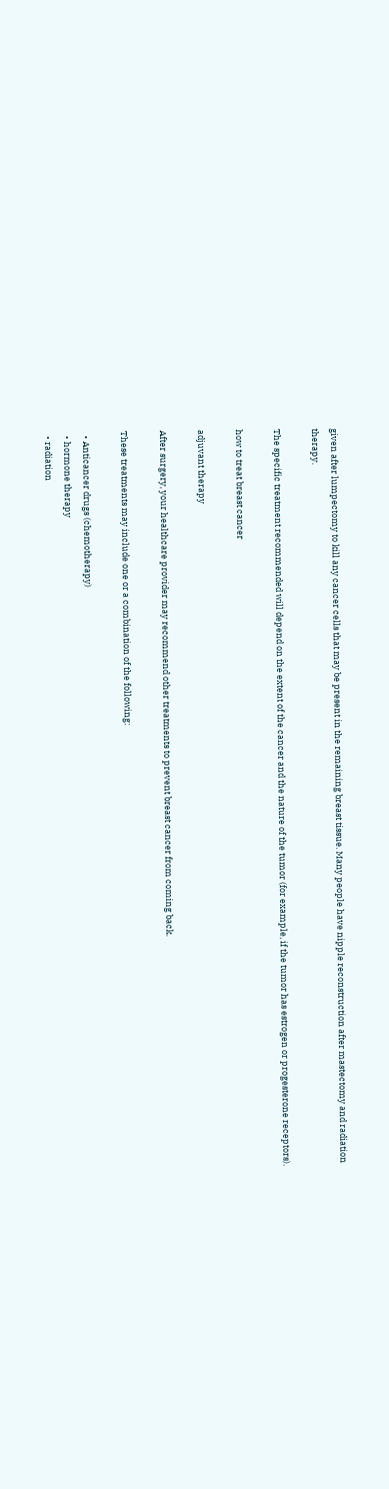given after lumpectomy to kill any cancer cells that may be present in the remaining breast tissue. Many people have nipple reconstruction after mastectomy and radiation therapy.

The specific treatment recommended will depend on the extent of the cancer and the nature of the tumor (for example, if the tumor has estrogen or progesterone receptors).

how to treat breast cancer

adjuvant therapy

After surgery, your healthcare provider may recommend other treatments to prevent breast cancer from coming back.

These treatments may include one or a combination of the following:

  • Anticancer drugs (chemotherapy)
  • hormone therapy
  • radiation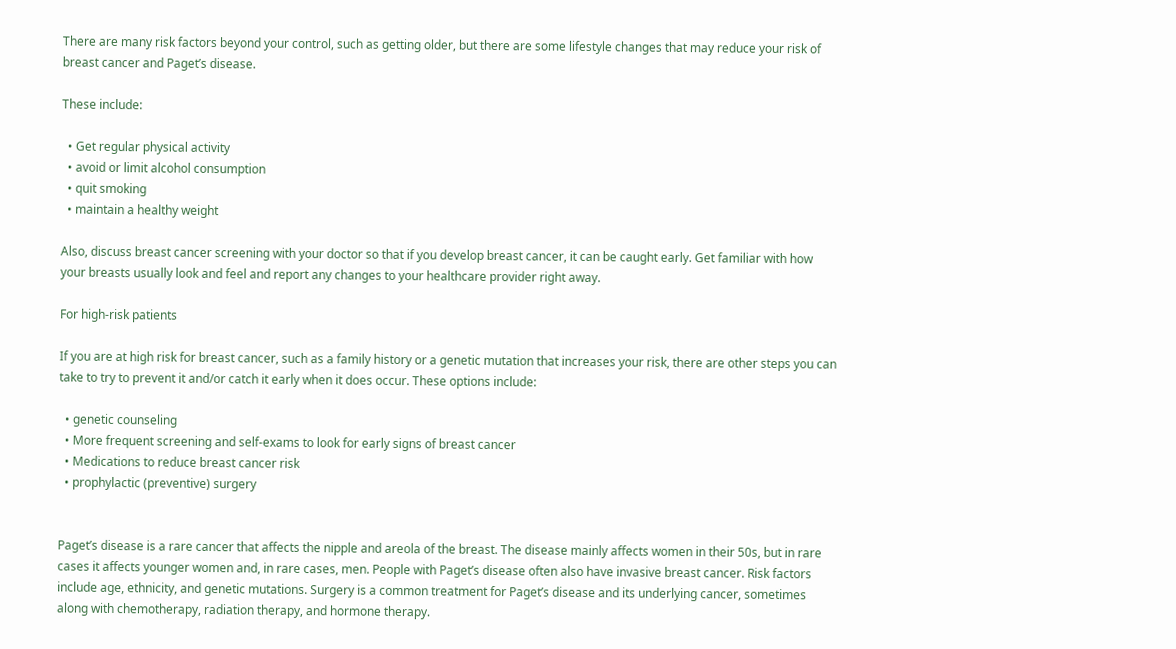There are many risk factors beyond your control, such as getting older, but there are some lifestyle changes that may reduce your risk of breast cancer and Paget’s disease.

These include:

  • Get regular physical activity
  • avoid or limit alcohol consumption
  • quit smoking
  • maintain a healthy weight

Also, discuss breast cancer screening with your doctor so that if you develop breast cancer, it can be caught early. Get familiar with how your breasts usually look and feel and report any changes to your healthcare provider right away.

For high-risk patients

If you are at high risk for breast cancer, such as a family history or a genetic mutation that increases your risk, there are other steps you can take to try to prevent it and/or catch it early when it does occur. These options include:

  • genetic counseling
  • More frequent screening and self-exams to look for early signs of breast cancer
  • Medications to reduce breast cancer risk
  • prophylactic (preventive) surgery


Paget’s disease is a rare cancer that affects the nipple and areola of the breast. The disease mainly affects women in their 50s, but in rare cases it affects younger women and, in rare cases, men. People with Paget’s disease often also have invasive breast cancer. Risk factors include age, ethnicity, and genetic mutations. Surgery is a common treatment for Paget’s disease and its underlying cancer, sometimes along with chemotherapy, radiation therapy, and hormone therapy.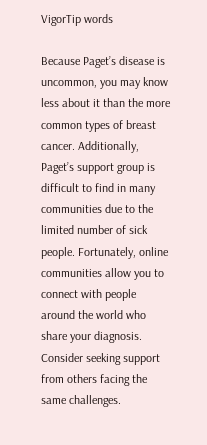VigorTip words

Because Paget’s disease is uncommon, you may know less about it than the more common types of breast cancer. Additionally, Paget’s support group is difficult to find in many communities due to the limited number of sick people. Fortunately, online communities allow you to connect with people around the world who share your diagnosis. Consider seeking support from others facing the same challenges.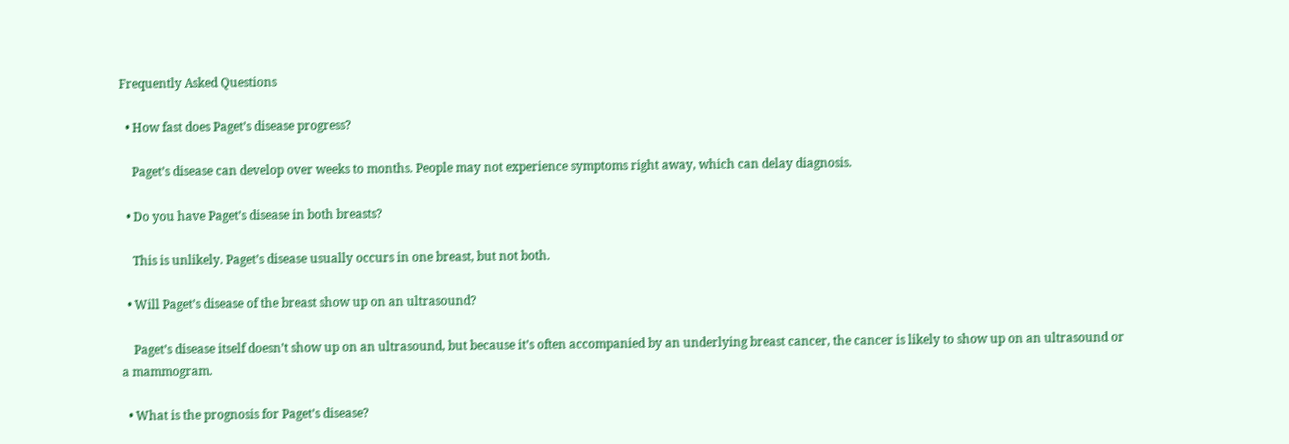Frequently Asked Questions

  • How fast does Paget’s disease progress?

    Paget’s disease can develop over weeks to months. People may not experience symptoms right away, which can delay diagnosis.

  • Do you have Paget’s disease in both breasts?

    This is unlikely. Paget’s disease usually occurs in one breast, but not both.

  • Will Paget’s disease of the breast show up on an ultrasound?

    Paget’s disease itself doesn’t show up on an ultrasound, but because it’s often accompanied by an underlying breast cancer, the cancer is likely to show up on an ultrasound or a mammogram.

  • What is the prognosis for Paget’s disease?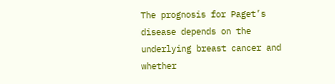The prognosis for Paget’s disease depends on the underlying breast cancer and whether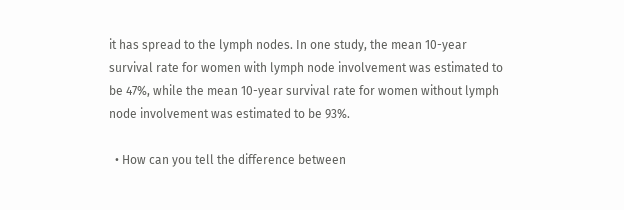it has spread to the lymph nodes. In one study, the mean 10-year survival rate for women with lymph node involvement was estimated to be 47%, while the mean 10-year survival rate for women without lymph node involvement was estimated to be 93%.

  • How can you tell the difference between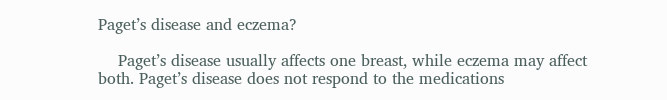Paget’s disease and eczema?

    Paget’s disease usually affects one breast, while eczema may affect both. Paget’s disease does not respond to the medications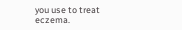you use to treat eczema.